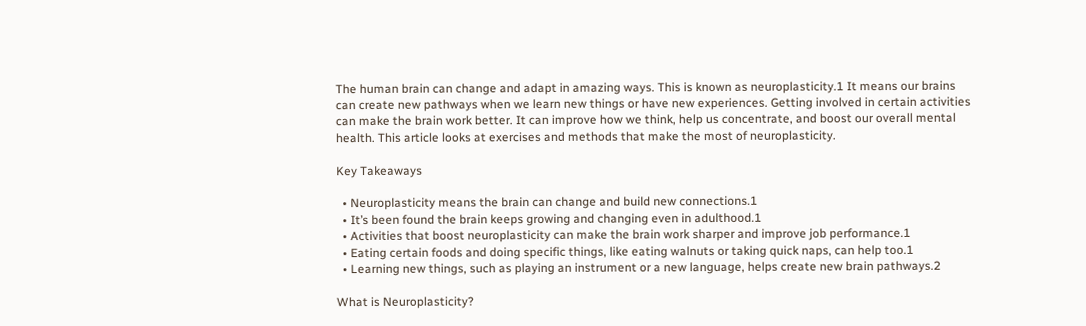The human brain can change and adapt in amazing ways. This is known as neuroplasticity.1 It means our brains can create new pathways when we learn new things or have new experiences. Getting involved in certain activities can make the brain work better. It can improve how we think, help us concentrate, and boost our overall mental health. This article looks at exercises and methods that make the most of neuroplasticity.

Key Takeaways

  • Neuroplasticity means the brain can change and build new connections.1
  • It’s been found the brain keeps growing and changing even in adulthood.1
  • Activities that boost neuroplasticity can make the brain work sharper and improve job performance.1
  • Eating certain foods and doing specific things, like eating walnuts or taking quick naps, can help too.1
  • Learning new things, such as playing an instrument or a new language, helps create new brain pathways.2

What is Neuroplasticity?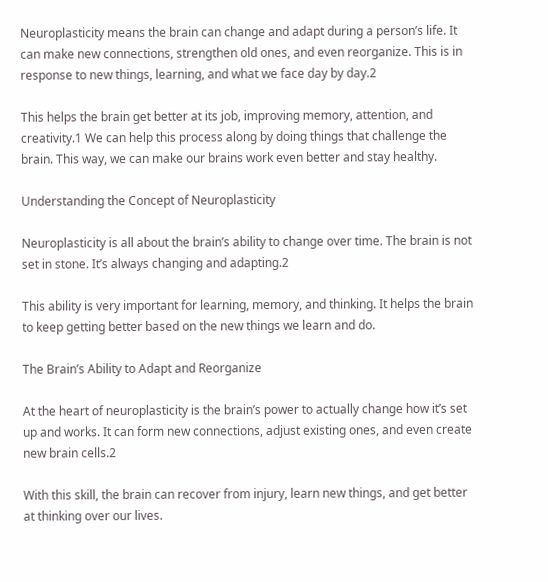Neuroplasticity means the brain can change and adapt during a person’s life. It can make new connections, strengthen old ones, and even reorganize. This is in response to new things, learning, and what we face day by day.2

This helps the brain get better at its job, improving memory, attention, and creativity.1 We can help this process along by doing things that challenge the brain. This way, we can make our brains work even better and stay healthy.

Understanding the Concept of Neuroplasticity

Neuroplasticity is all about the brain’s ability to change over time. The brain is not set in stone. It’s always changing and adapting.2

This ability is very important for learning, memory, and thinking. It helps the brain to keep getting better based on the new things we learn and do.

The Brain’s Ability to Adapt and Reorganize

At the heart of neuroplasticity is the brain’s power to actually change how it’s set up and works. It can form new connections, adjust existing ones, and even create new brain cells.2

With this skill, the brain can recover from injury, learn new things, and get better at thinking over our lives.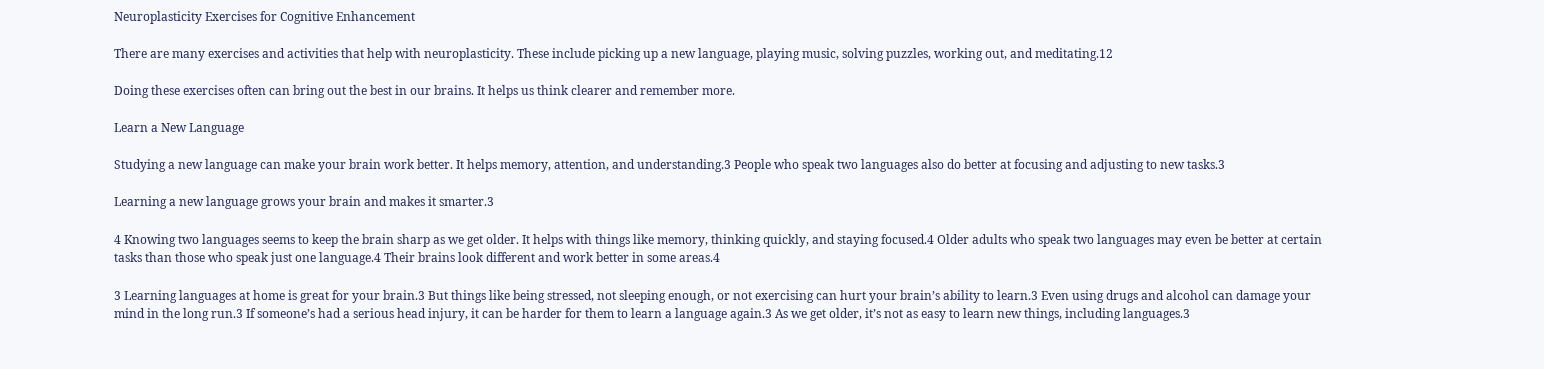Neuroplasticity Exercises for Cognitive Enhancement

There are many exercises and activities that help with neuroplasticity. These include picking up a new language, playing music, solving puzzles, working out, and meditating.12

Doing these exercises often can bring out the best in our brains. It helps us think clearer and remember more.

Learn a New Language

Studying a new language can make your brain work better. It helps memory, attention, and understanding.3 People who speak two languages also do better at focusing and adjusting to new tasks.3

Learning a new language grows your brain and makes it smarter.3

4 Knowing two languages seems to keep the brain sharp as we get older. It helps with things like memory, thinking quickly, and staying focused.4 Older adults who speak two languages may even be better at certain tasks than those who speak just one language.4 Their brains look different and work better in some areas.4

3 Learning languages at home is great for your brain.3 But things like being stressed, not sleeping enough, or not exercising can hurt your brain’s ability to learn.3 Even using drugs and alcohol can damage your mind in the long run.3 If someone’s had a serious head injury, it can be harder for them to learn a language again.3 As we get older, it’s not as easy to learn new things, including languages.3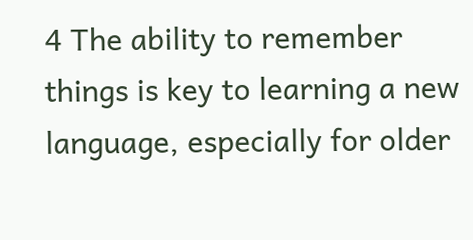4 The ability to remember things is key to learning a new language, especially for older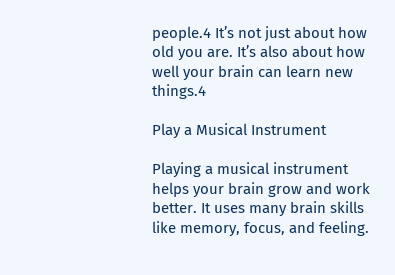people.4 It’s not just about how old you are. It’s also about how well your brain can learn new things.4

Play a Musical Instrument

Playing a musical instrument helps your brain grow and work better. It uses many brain skills like memory, focus, and feeling.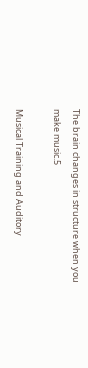The brain changes in structure when you make music.5

Musical Training and Auditory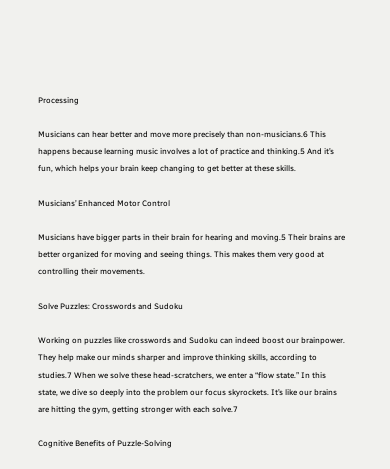Processing

Musicians can hear better and move more precisely than non-musicians.6 This happens because learning music involves a lot of practice and thinking.5 And it’s fun, which helps your brain keep changing to get better at these skills.

Musicians’ Enhanced Motor Control

Musicians have bigger parts in their brain for hearing and moving.5 Their brains are better organized for moving and seeing things. This makes them very good at controlling their movements.

Solve Puzzles: Crosswords and Sudoku

Working on puzzles like crosswords and Sudoku can indeed boost our brainpower. They help make our minds sharper and improve thinking skills, according to studies.7 When we solve these head-scratchers, we enter a “flow state.” In this state, we dive so deeply into the problem our focus skyrockets. It’s like our brains are hitting the gym, getting stronger with each solve.7

Cognitive Benefits of Puzzle-Solving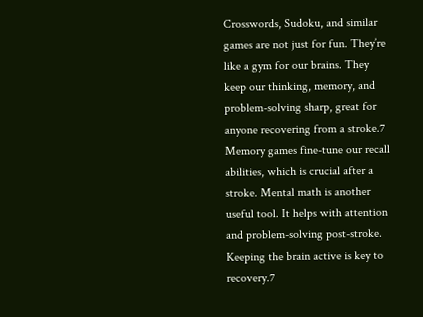Crosswords, Sudoku, and similar games are not just for fun. They’re like a gym for our brains. They keep our thinking, memory, and problem-solving sharp, great for anyone recovering from a stroke.7 Memory games fine-tune our recall abilities, which is crucial after a stroke. Mental math is another useful tool. It helps with attention and problem-solving post-stroke. Keeping the brain active is key to recovery.7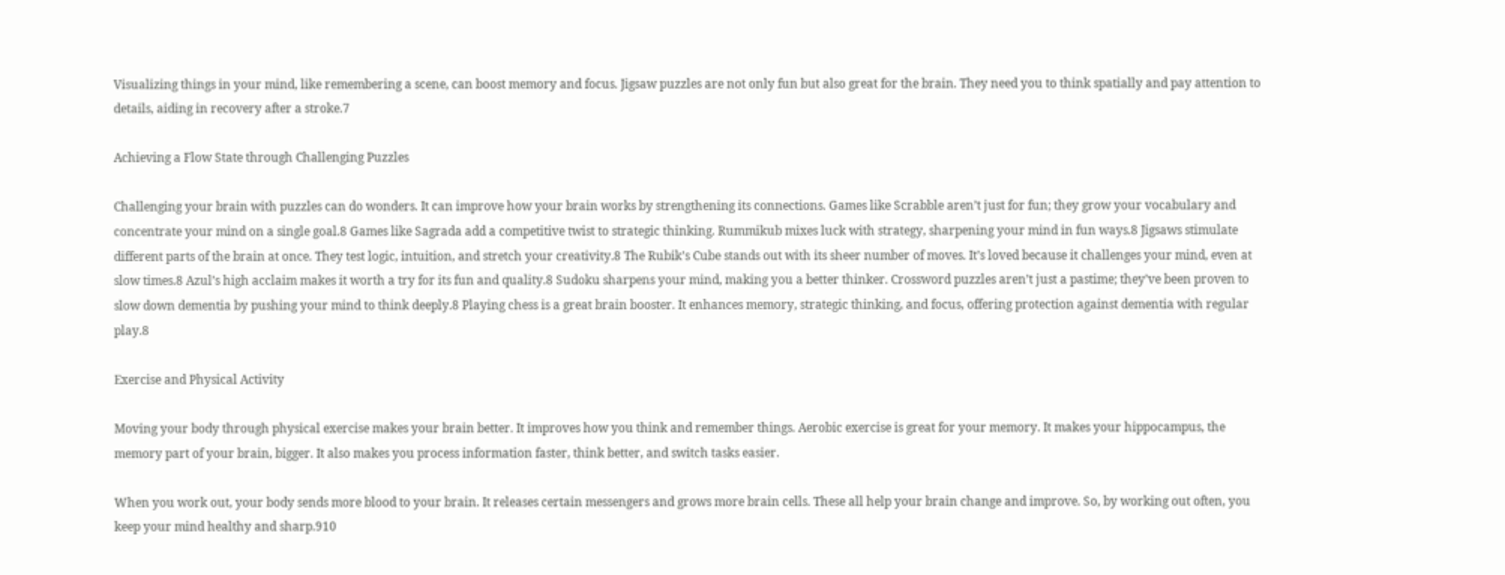Visualizing things in your mind, like remembering a scene, can boost memory and focus. Jigsaw puzzles are not only fun but also great for the brain. They need you to think spatially and pay attention to details, aiding in recovery after a stroke.7

Achieving a Flow State through Challenging Puzzles

Challenging your brain with puzzles can do wonders. It can improve how your brain works by strengthening its connections. Games like Scrabble aren’t just for fun; they grow your vocabulary and concentrate your mind on a single goal.8 Games like Sagrada add a competitive twist to strategic thinking. Rummikub mixes luck with strategy, sharpening your mind in fun ways.8 Jigsaws stimulate different parts of the brain at once. They test logic, intuition, and stretch your creativity.8 The Rubik’s Cube stands out with its sheer number of moves. It’s loved because it challenges your mind, even at slow times.8 Azul’s high acclaim makes it worth a try for its fun and quality.8 Sudoku sharpens your mind, making you a better thinker. Crossword puzzles aren’t just a pastime; they’ve been proven to slow down dementia by pushing your mind to think deeply.8 Playing chess is a great brain booster. It enhances memory, strategic thinking, and focus, offering protection against dementia with regular play.8

Exercise and Physical Activity

Moving your body through physical exercise makes your brain better. It improves how you think and remember things. Aerobic exercise is great for your memory. It makes your hippocampus, the memory part of your brain, bigger. It also makes you process information faster, think better, and switch tasks easier.

When you work out, your body sends more blood to your brain. It releases certain messengers and grows more brain cells. These all help your brain change and improve. So, by working out often, you keep your mind healthy and sharp.910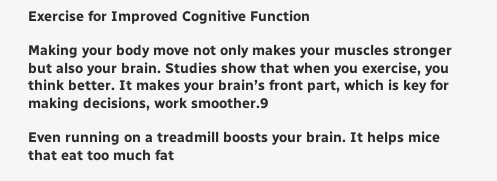Exercise for Improved Cognitive Function

Making your body move not only makes your muscles stronger but also your brain. Studies show that when you exercise, you think better. It makes your brain’s front part, which is key for making decisions, work smoother.9

Even running on a treadmill boosts your brain. It helps mice that eat too much fat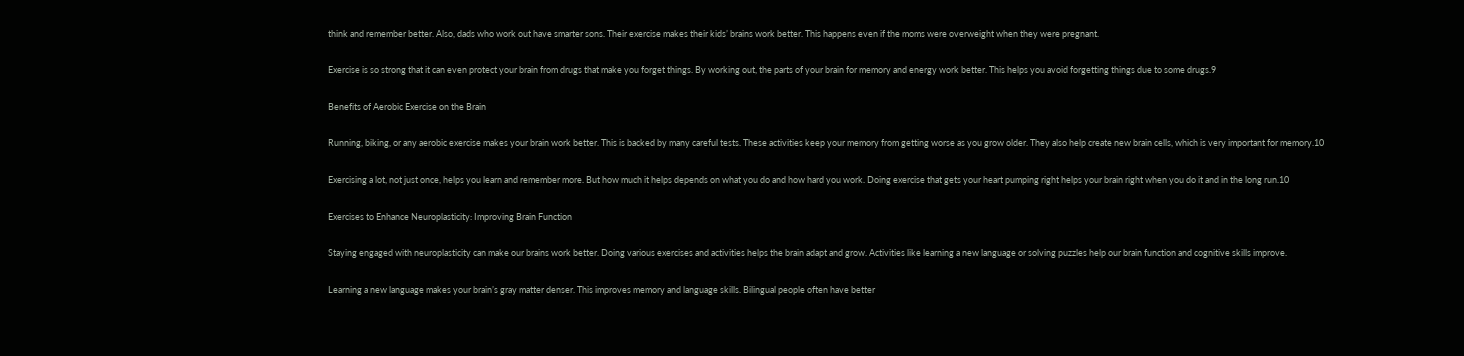think and remember better. Also, dads who work out have smarter sons. Their exercise makes their kids’ brains work better. This happens even if the moms were overweight when they were pregnant.

Exercise is so strong that it can even protect your brain from drugs that make you forget things. By working out, the parts of your brain for memory and energy work better. This helps you avoid forgetting things due to some drugs.9

Benefits of Aerobic Exercise on the Brain

Running, biking, or any aerobic exercise makes your brain work better. This is backed by many careful tests. These activities keep your memory from getting worse as you grow older. They also help create new brain cells, which is very important for memory.10

Exercising a lot, not just once, helps you learn and remember more. But how much it helps depends on what you do and how hard you work. Doing exercise that gets your heart pumping right helps your brain right when you do it and in the long run.10

Exercises to Enhance Neuroplasticity: Improving Brain Function

Staying engaged with neuroplasticity can make our brains work better. Doing various exercises and activities helps the brain adapt and grow. Activities like learning a new language or solving puzzles help our brain function and cognitive skills improve.

Learning a new language makes your brain’s gray matter denser. This improves memory and language skills. Bilingual people often have better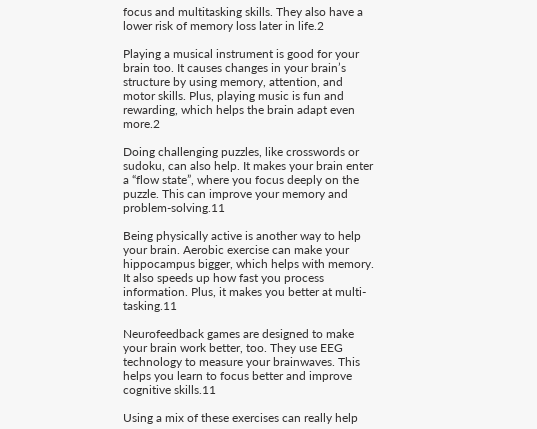focus and multitasking skills. They also have a lower risk of memory loss later in life.2

Playing a musical instrument is good for your brain too. It causes changes in your brain’s structure by using memory, attention, and motor skills. Plus, playing music is fun and rewarding, which helps the brain adapt even more.2

Doing challenging puzzles, like crosswords or sudoku, can also help. It makes your brain enter a “flow state”, where you focus deeply on the puzzle. This can improve your memory and problem-solving.11

Being physically active is another way to help your brain. Aerobic exercise can make your hippocampus bigger, which helps with memory. It also speeds up how fast you process information. Plus, it makes you better at multi-tasking.11

Neurofeedback games are designed to make your brain work better, too. They use EEG technology to measure your brainwaves. This helps you learn to focus better and improve cognitive skills.11

Using a mix of these exercises can really help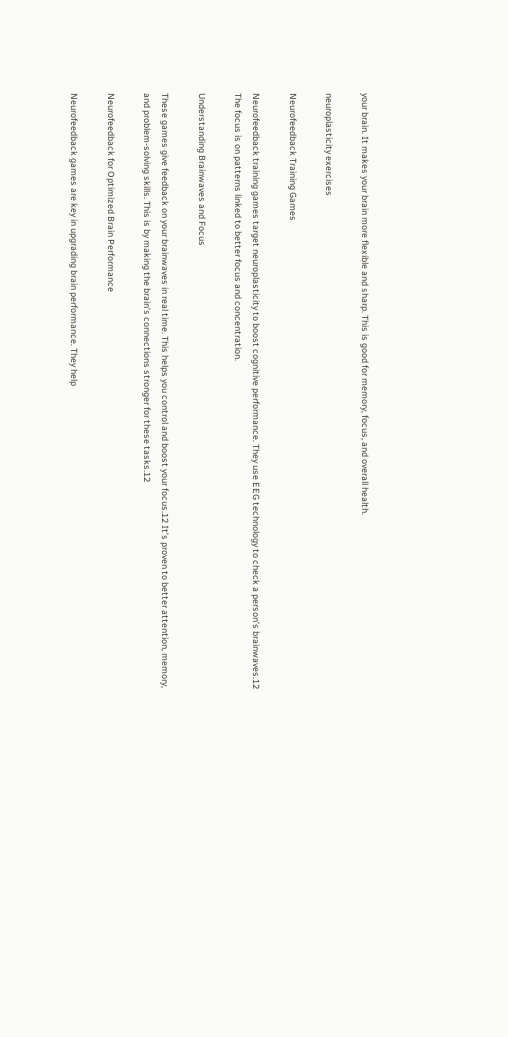your brain. It makes your brain more flexible and sharp. This is good for memory, focus, and overall health.

neuroplasticity exercises

Neurofeedback Training Games

Neurofeedback training games target neuroplasticity to boost cognitive performance. They use EEG technology to check a person’s brainwaves.12 The focus is on patterns linked to better focus and concentration.

Understanding Brainwaves and Focus

These games give feedback on your brainwaves in real time. This helps you control and boost your focus.12 It’s proven to better attention, memory, and problem-solving skills. This is by making the brain’s connections stronger for these tasks.12

Neurofeedback for Optimized Brain Performance

Neurofeedback games are key in upgrading brain performance. They help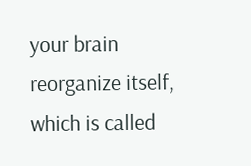your brain reorganize itself, which is called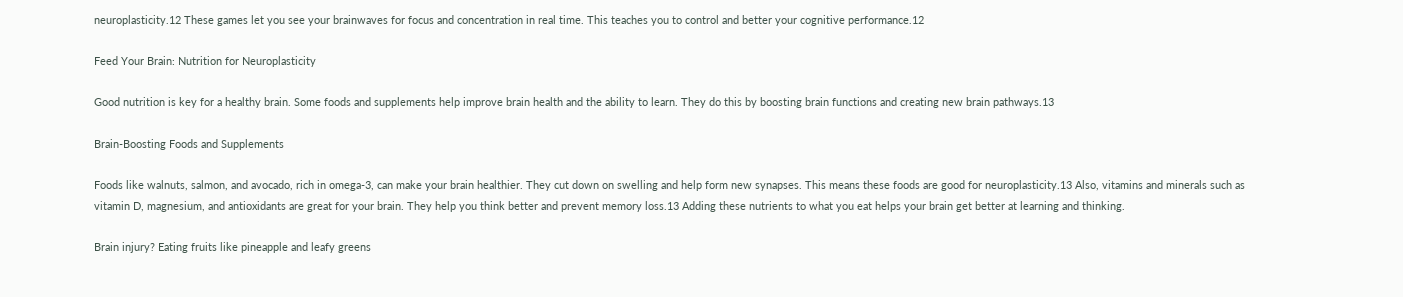neuroplasticity.12 These games let you see your brainwaves for focus and concentration in real time. This teaches you to control and better your cognitive performance.12

Feed Your Brain: Nutrition for Neuroplasticity

Good nutrition is key for a healthy brain. Some foods and supplements help improve brain health and the ability to learn. They do this by boosting brain functions and creating new brain pathways.13

Brain-Boosting Foods and Supplements

Foods like walnuts, salmon, and avocado, rich in omega-3, can make your brain healthier. They cut down on swelling and help form new synapses. This means these foods are good for neuroplasticity.13 Also, vitamins and minerals such as vitamin D, magnesium, and antioxidants are great for your brain. They help you think better and prevent memory loss.13 Adding these nutrients to what you eat helps your brain get better at learning and thinking.

Brain injury? Eating fruits like pineapple and leafy greens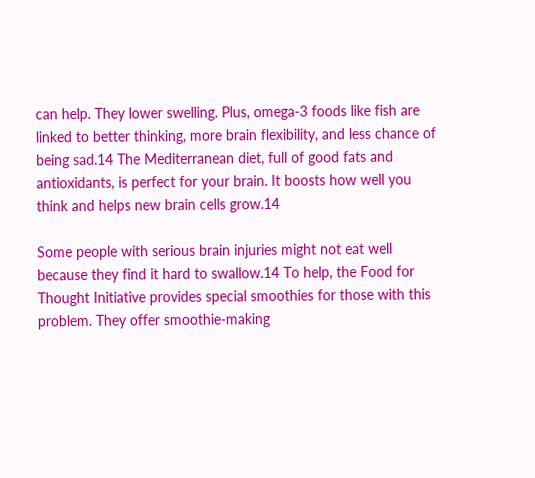can help. They lower swelling. Plus, omega-3 foods like fish are linked to better thinking, more brain flexibility, and less chance of being sad.14 The Mediterranean diet, full of good fats and antioxidants, is perfect for your brain. It boosts how well you think and helps new brain cells grow.14

Some people with serious brain injuries might not eat well because they find it hard to swallow.14 To help, the Food for Thought Initiative provides special smoothies for those with this problem. They offer smoothie-making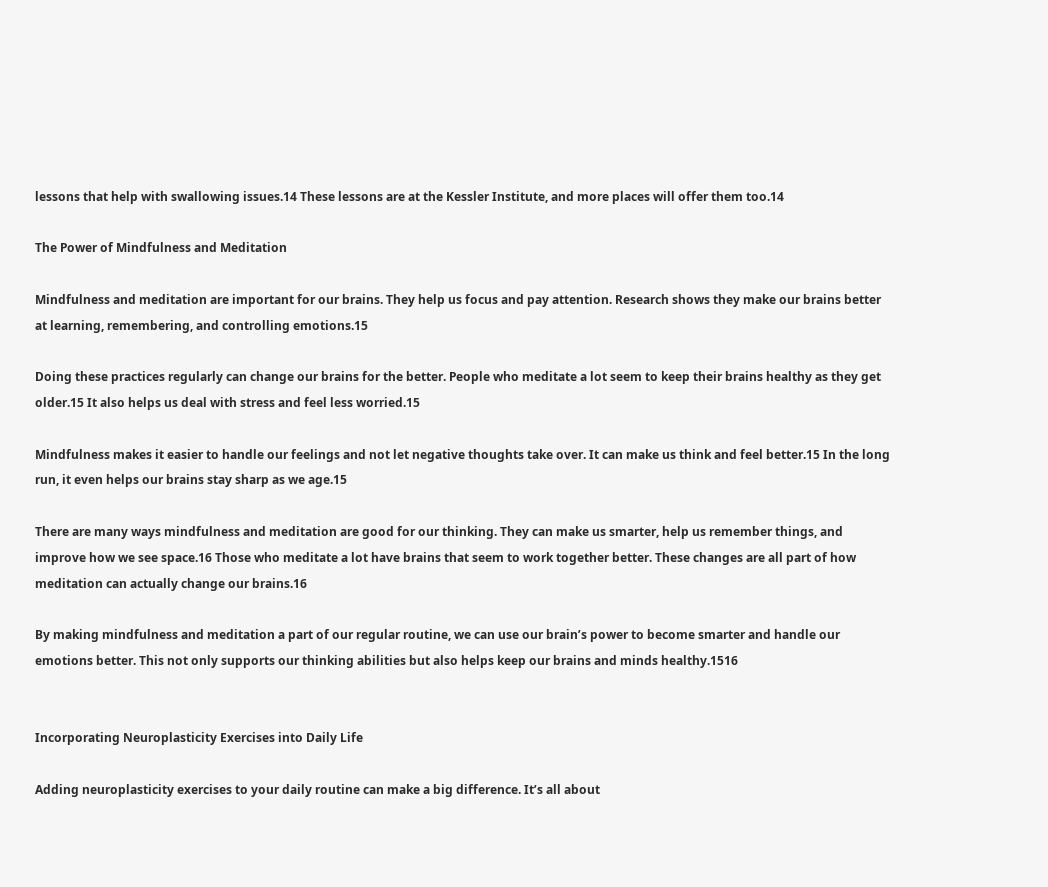lessons that help with swallowing issues.14 These lessons are at the Kessler Institute, and more places will offer them too.14

The Power of Mindfulness and Meditation

Mindfulness and meditation are important for our brains. They help us focus and pay attention. Research shows they make our brains better at learning, remembering, and controlling emotions.15

Doing these practices regularly can change our brains for the better. People who meditate a lot seem to keep their brains healthy as they get older.15 It also helps us deal with stress and feel less worried.15

Mindfulness makes it easier to handle our feelings and not let negative thoughts take over. It can make us think and feel better.15 In the long run, it even helps our brains stay sharp as we age.15

There are many ways mindfulness and meditation are good for our thinking. They can make us smarter, help us remember things, and improve how we see space.16 Those who meditate a lot have brains that seem to work together better. These changes are all part of how meditation can actually change our brains.16

By making mindfulness and meditation a part of our regular routine, we can use our brain’s power to become smarter and handle our emotions better. This not only supports our thinking abilities but also helps keep our brains and minds healthy.1516


Incorporating Neuroplasticity Exercises into Daily Life

Adding neuroplasticity exercises to your daily routine can make a big difference. It’s all about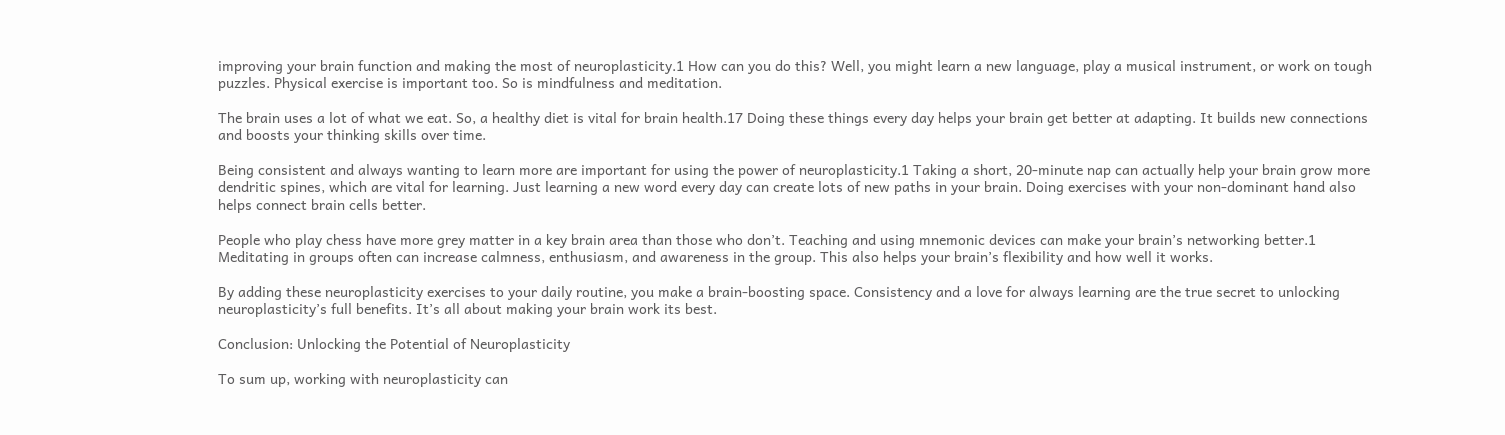improving your brain function and making the most of neuroplasticity.1 How can you do this? Well, you might learn a new language, play a musical instrument, or work on tough puzzles. Physical exercise is important too. So is mindfulness and meditation.

The brain uses a lot of what we eat. So, a healthy diet is vital for brain health.17 Doing these things every day helps your brain get better at adapting. It builds new connections and boosts your thinking skills over time.

Being consistent and always wanting to learn more are important for using the power of neuroplasticity.1 Taking a short, 20-minute nap can actually help your brain grow more dendritic spines, which are vital for learning. Just learning a new word every day can create lots of new paths in your brain. Doing exercises with your non-dominant hand also helps connect brain cells better.

People who play chess have more grey matter in a key brain area than those who don’t. Teaching and using mnemonic devices can make your brain’s networking better.1 Meditating in groups often can increase calmness, enthusiasm, and awareness in the group. This also helps your brain’s flexibility and how well it works.

By adding these neuroplasticity exercises to your daily routine, you make a brain-boosting space. Consistency and a love for always learning are the true secret to unlocking neuroplasticity’s full benefits. It’s all about making your brain work its best.

Conclusion: Unlocking the Potential of Neuroplasticity

To sum up, working with neuroplasticity can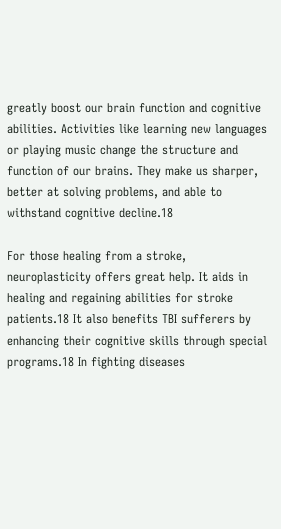greatly boost our brain function and cognitive abilities. Activities like learning new languages or playing music change the structure and function of our brains. They make us sharper, better at solving problems, and able to withstand cognitive decline.18

For those healing from a stroke, neuroplasticity offers great help. It aids in healing and regaining abilities for stroke patients.18 It also benefits TBI sufferers by enhancing their cognitive skills through special programs.18 In fighting diseases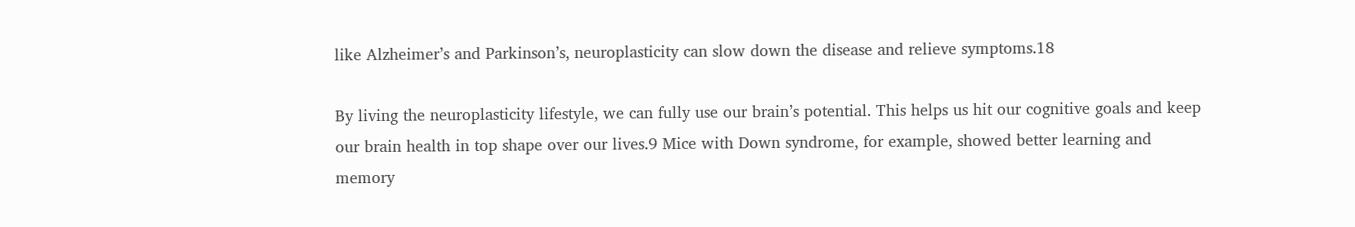like Alzheimer’s and Parkinson’s, neuroplasticity can slow down the disease and relieve symptoms.18

By living the neuroplasticity lifestyle, we can fully use our brain’s potential. This helps us hit our cognitive goals and keep our brain health in top shape over our lives.9 Mice with Down syndrome, for example, showed better learning and memory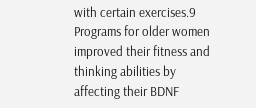with certain exercises.9 Programs for older women improved their fitness and thinking abilities by affecting their BDNF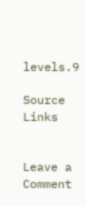levels.9

Source Links


Leave a Comment